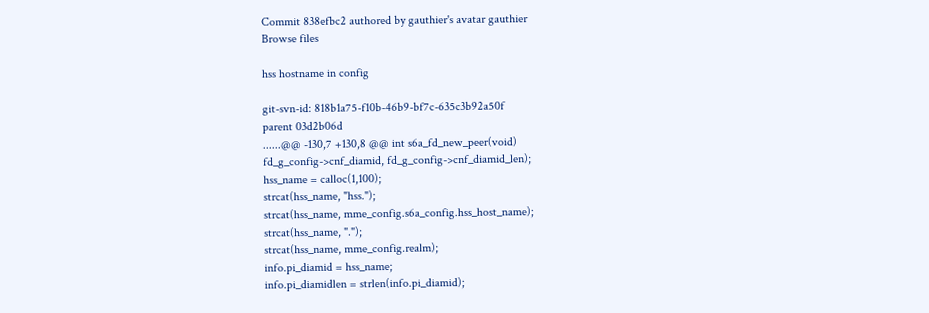Commit 838efbc2 authored by gauthier's avatar gauthier
Browse files

hss hostname in config

git-svn-id: 818b1a75-f10b-46b9-bf7c-635c3b92a50f
parent 03d2b06d
......@@ -130,7 +130,8 @@ int s6a_fd_new_peer(void)
fd_g_config->cnf_diamid, fd_g_config->cnf_diamid_len);
hss_name = calloc(1,100);
strcat(hss_name, "hss.");
strcat(hss_name, mme_config.s6a_config.hss_host_name);
strcat(hss_name, ".");
strcat(hss_name, mme_config.realm);
info.pi_diamid = hss_name;
info.pi_diamidlen = strlen(info.pi_diamid);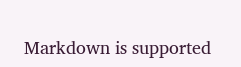Markdown is supported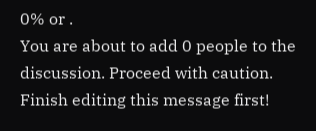0% or .
You are about to add 0 people to the discussion. Proceed with caution.
Finish editing this message first!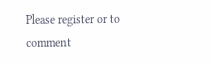Please register or to comment